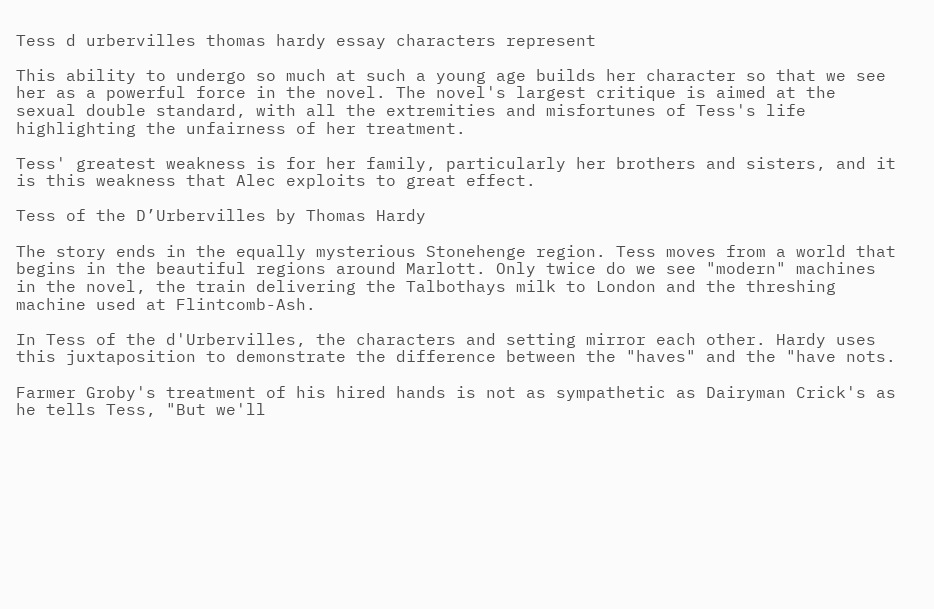Tess d urbervilles thomas hardy essay characters represent

This ability to undergo so much at such a young age builds her character so that we see her as a powerful force in the novel. The novel's largest critique is aimed at the sexual double standard, with all the extremities and misfortunes of Tess's life highlighting the unfairness of her treatment.

Tess' greatest weakness is for her family, particularly her brothers and sisters, and it is this weakness that Alec exploits to great effect.

Tess of the D’Urbervilles by Thomas Hardy

The story ends in the equally mysterious Stonehenge region. Tess moves from a world that begins in the beautiful regions around Marlott. Only twice do we see "modern" machines in the novel, the train delivering the Talbothays milk to London and the threshing machine used at Flintcomb-Ash.

In Tess of the d'Urbervilles, the characters and setting mirror each other. Hardy uses this juxtaposition to demonstrate the difference between the "haves" and the "have nots.

Farmer Groby's treatment of his hired hands is not as sympathetic as Dairyman Crick's as he tells Tess, "But we'll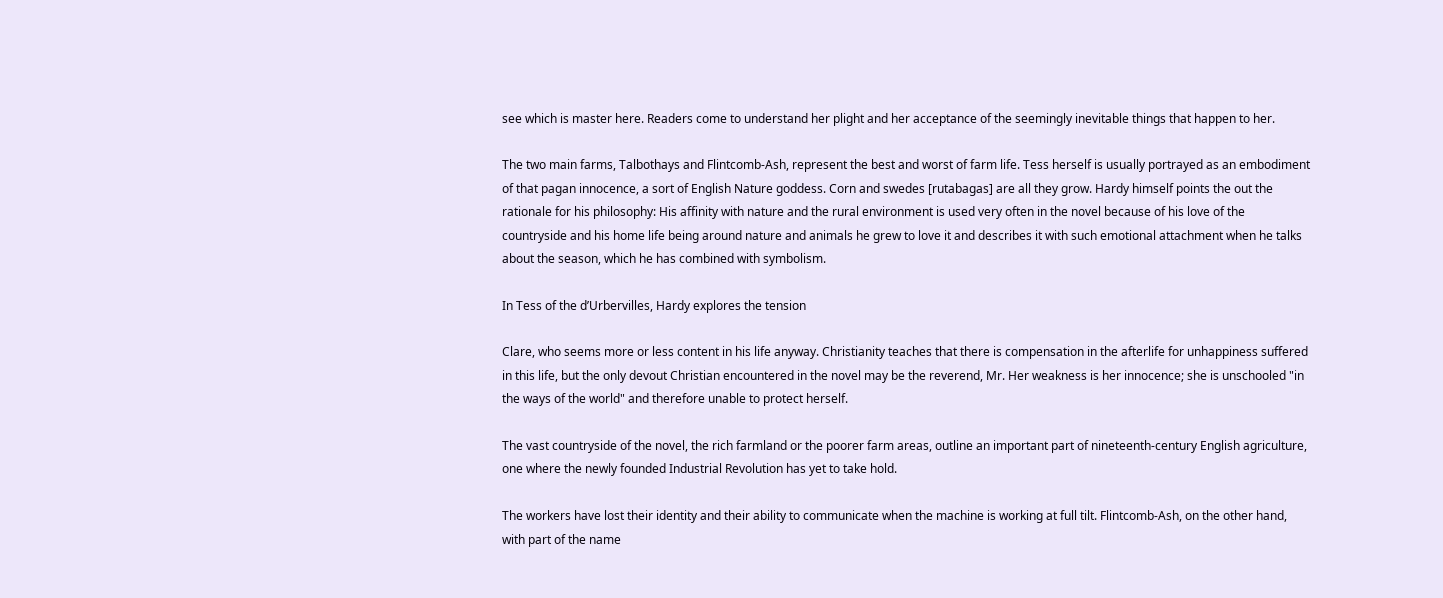see which is master here. Readers come to understand her plight and her acceptance of the seemingly inevitable things that happen to her.

The two main farms, Talbothays and Flintcomb-Ash, represent the best and worst of farm life. Tess herself is usually portrayed as an embodiment of that pagan innocence, a sort of English Nature goddess. Corn and swedes [rutabagas] are all they grow. Hardy himself points the out the rationale for his philosophy: His affinity with nature and the rural environment is used very often in the novel because of his love of the countryside and his home life being around nature and animals he grew to love it and describes it with such emotional attachment when he talks about the season, which he has combined with symbolism.

In Tess of the d’Urbervilles, Hardy explores the tension

Clare, who seems more or less content in his life anyway. Christianity teaches that there is compensation in the afterlife for unhappiness suffered in this life, but the only devout Christian encountered in the novel may be the reverend, Mr. Her weakness is her innocence; she is unschooled "in the ways of the world" and therefore unable to protect herself.

The vast countryside of the novel, the rich farmland or the poorer farm areas, outline an important part of nineteenth-century English agriculture, one where the newly founded Industrial Revolution has yet to take hold.

The workers have lost their identity and their ability to communicate when the machine is working at full tilt. Flintcomb-Ash, on the other hand, with part of the name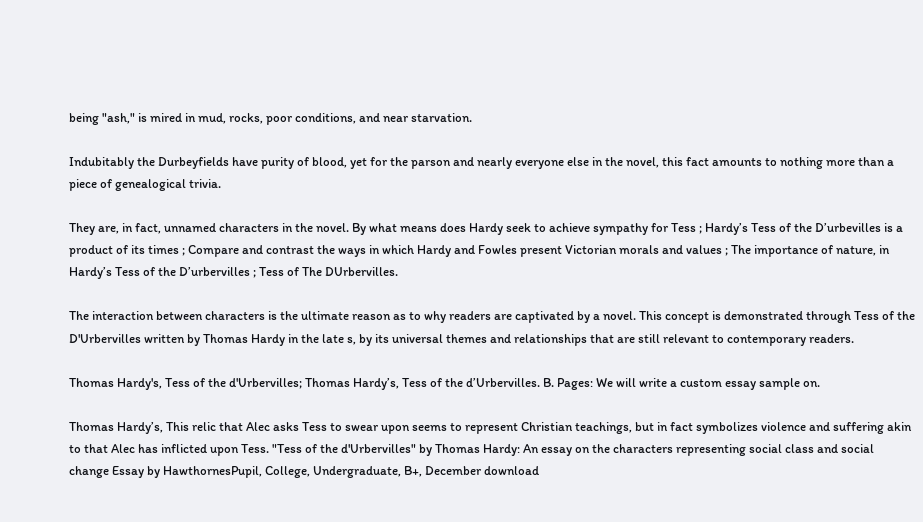being "ash," is mired in mud, rocks, poor conditions, and near starvation.

Indubitably the Durbeyfields have purity of blood, yet for the parson and nearly everyone else in the novel, this fact amounts to nothing more than a piece of genealogical trivia.

They are, in fact, unnamed characters in the novel. By what means does Hardy seek to achieve sympathy for Tess ; Hardy’s Tess of the D’urbevilles is a product of its times ; Compare and contrast the ways in which Hardy and Fowles present Victorian morals and values ; The importance of nature, in Hardy’s Tess of the D’urbervilles ; Tess of The DUrbervilles.

The interaction between characters is the ultimate reason as to why readers are captivated by a novel. This concept is demonstrated through Tess of the D'Urbervilles written by Thomas Hardy in the late s, by its universal themes and relationships that are still relevant to contemporary readers.

Thomas Hardy's, Tess of the d'Urbervilles; Thomas Hardy’s, Tess of the d’Urbervilles. B. Pages: We will write a custom essay sample on.

Thomas Hardy’s, This relic that Alec asks Tess to swear upon seems to represent Christian teachings, but in fact symbolizes violence and suffering akin to that Alec has inflicted upon Tess. "Tess of the d'Urbervilles" by Thomas Hardy: An essay on the characters representing social class and social change Essay by HawthornesPupil, College, Undergraduate, B+, December download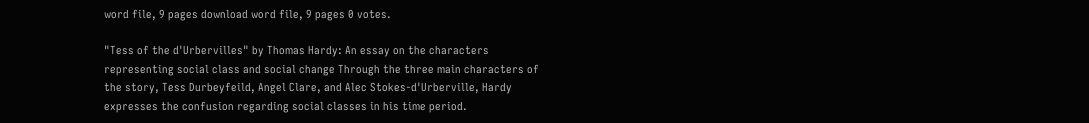word file, 9 pages download word file, 9 pages 0 votes.

"Tess of the d'Urbervilles" by Thomas Hardy: An essay on the characters representing social class and social change Through the three main characters of the story, Tess Durbeyfeild, Angel Clare, and Alec Stokes-d'Urberville, Hardy expresses the confusion regarding social classes in his time period.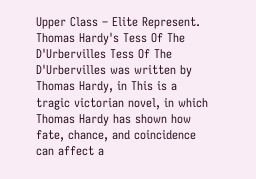Upper Class – Elite Represent. Thomas Hardy's Tess Of The D'Urbervilles Tess Of The D'Urbervilles was written by Thomas Hardy, in This is a tragic victorian novel, in which Thomas Hardy has shown how fate, chance, and coincidence can affect a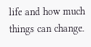life and how much things can change.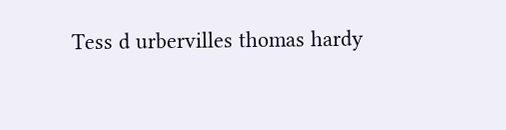Tess d urbervilles thomas hardy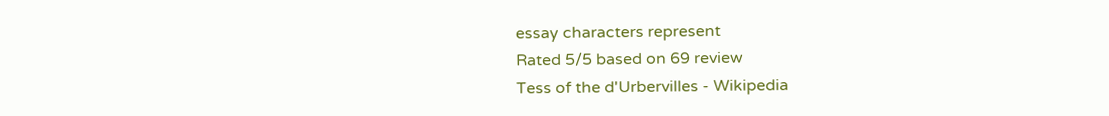essay characters represent
Rated 5/5 based on 69 review
Tess of the d'Urbervilles - Wikipedia